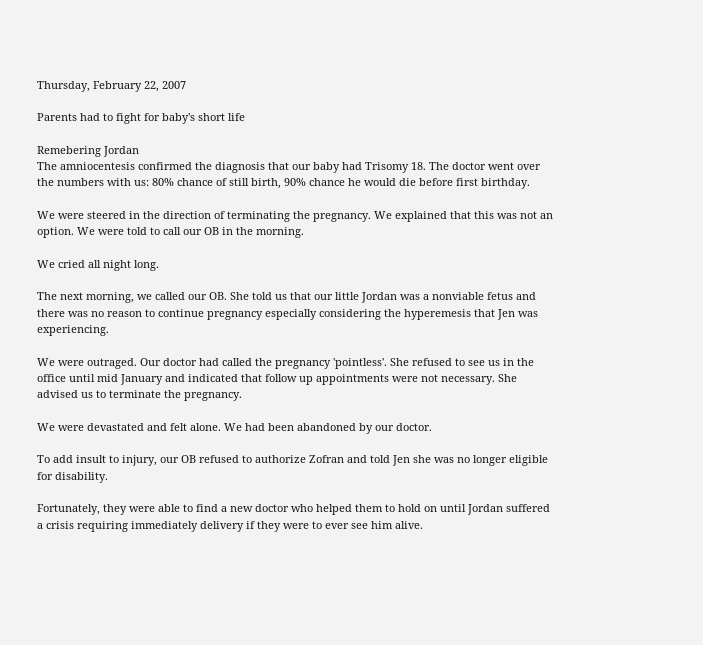Thursday, February 22, 2007

Parents had to fight for baby's short life

Remebering Jordan
The amniocentesis confirmed the diagnosis that our baby had Trisomy 18. The doctor went over the numbers with us: 80% chance of still birth, 90% chance he would die before first birthday.

We were steered in the direction of terminating the pregnancy. We explained that this was not an option. We were told to call our OB in the morning.

We cried all night long.

The next morning, we called our OB. She told us that our little Jordan was a nonviable fetus and there was no reason to continue pregnancy especially considering the hyperemesis that Jen was experiencing.

We were outraged. Our doctor had called the pregnancy 'pointless'. She refused to see us in the office until mid January and indicated that follow up appointments were not necessary. She advised us to terminate the pregnancy.

We were devastated and felt alone. We had been abandoned by our doctor.

To add insult to injury, our OB refused to authorize Zofran and told Jen she was no longer eligible for disability.

Fortunately, they were able to find a new doctor who helped them to hold on until Jordan suffered a crisis requiring immediately delivery if they were to ever see him alive.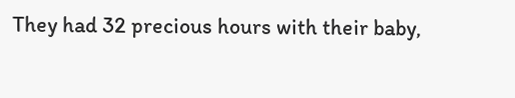They had 32 precious hours with their baby,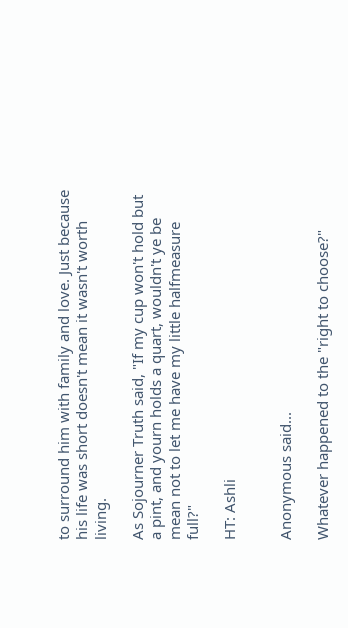to surround him with family and love. Just because his life was short doesn't mean it wasn't worth living.

As Sojourner Truth said, "If my cup won't hold but a pint, and yourn holds a quart, wouldn't ye be mean not to let me have my little halfmeasure full?"

HT: Ashli


Anonymous said...

Whatever happened to the "right to choose?"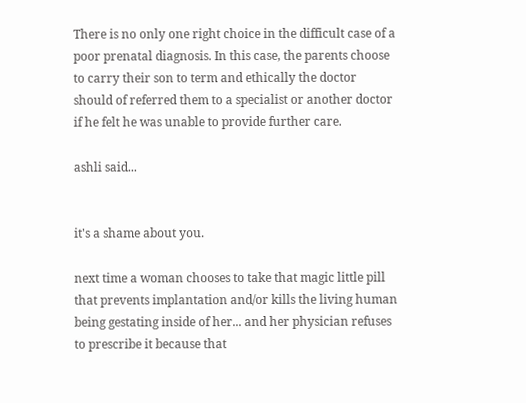There is no only one right choice in the difficult case of a poor prenatal diagnosis. In this case, the parents choose to carry their son to term and ethically the doctor should of referred them to a specialist or another doctor if he felt he was unable to provide further care.

ashli said...


it's a shame about you.

next time a woman chooses to take that magic little pill that prevents implantation and/or kills the living human being gestating inside of her... and her physician refuses to prescribe it because that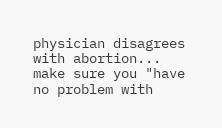physician disagrees with abortion... make sure you "have no problem with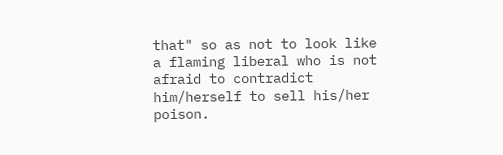that" so as not to look like a flaming liberal who is not afraid to contradict him/herself to sell his/her poison.